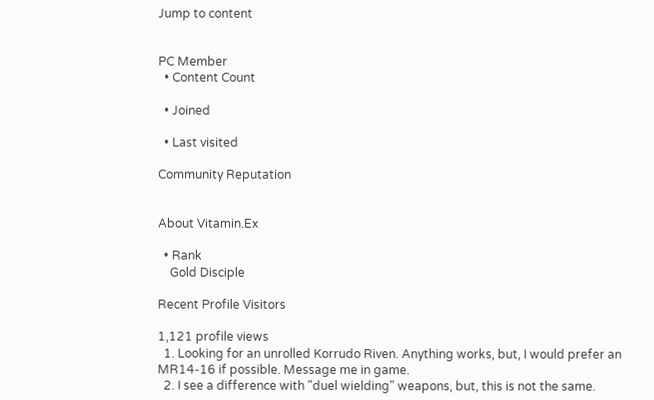Jump to content


PC Member
  • Content Count

  • Joined

  • Last visited

Community Reputation


About Vitamin.Ex

  • Rank
    Gold Disciple

Recent Profile Visitors

1,121 profile views
  1. Looking for an unrolled Korrudo Riven. Anything works, but, I would prefer an MR14-16 if possible. Message me in game.
  2. I see a difference with "duel wielding" weapons, but, this is not the same.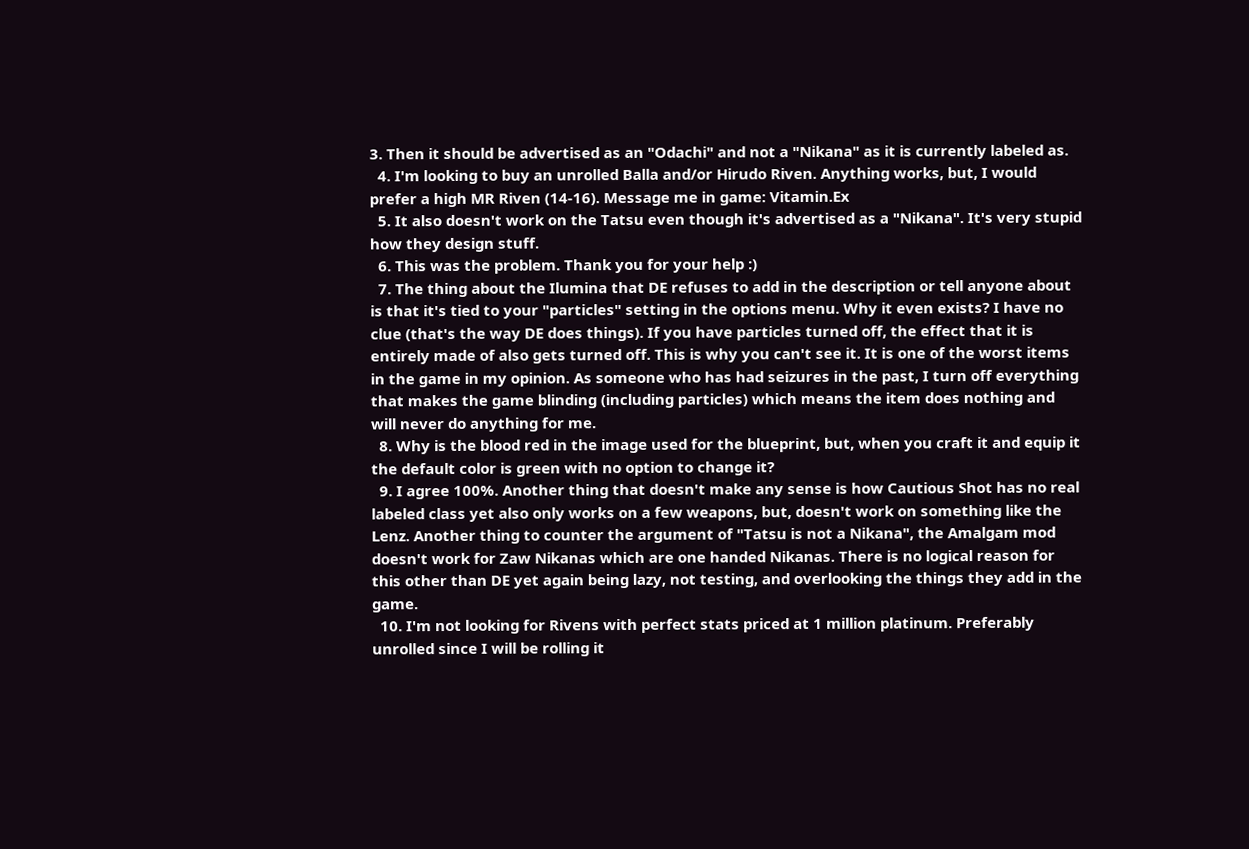3. Then it should be advertised as an "Odachi" and not a "Nikana" as it is currently labeled as.
  4. I'm looking to buy an unrolled Balla and/or Hirudo Riven. Anything works, but, I would prefer a high MR Riven (14-16). Message me in game: Vitamin.Ex
  5. It also doesn't work on the Tatsu even though it's advertised as a "Nikana". It's very stupid how they design stuff.
  6. This was the problem. Thank you for your help :)
  7. The thing about the Ilumina that DE refuses to add in the description or tell anyone about is that it's tied to your "particles" setting in the options menu. Why it even exists? I have no clue (that's the way DE does things). If you have particles turned off, the effect that it is entirely made of also gets turned off. This is why you can't see it. It is one of the worst items in the game in my opinion. As someone who has had seizures in the past, I turn off everything that makes the game blinding (including particles) which means the item does nothing and will never do anything for me.
  8. Why is the blood red in the image used for the blueprint, but, when you craft it and equip it the default color is green with no option to change it?
  9. I agree 100%. Another thing that doesn't make any sense is how Cautious Shot has no real labeled class yet also only works on a few weapons, but, doesn't work on something like the Lenz. Another thing to counter the argument of "Tatsu is not a Nikana", the Amalgam mod doesn't work for Zaw Nikanas which are one handed Nikanas. There is no logical reason for this other than DE yet again being lazy, not testing, and overlooking the things they add in the game.
  10. I'm not looking for Rivens with perfect stats priced at 1 million platinum. Preferably unrolled since I will be rolling it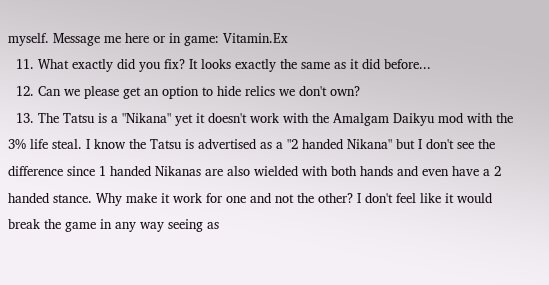myself. Message me here or in game: Vitamin.Ex
  11. What exactly did you fix? It looks exactly the same as it did before...
  12. Can we please get an option to hide relics we don't own?
  13. The Tatsu is a "Nikana" yet it doesn't work with the Amalgam Daikyu mod with the 3% life steal. I know the Tatsu is advertised as a "2 handed Nikana" but I don't see the difference since 1 handed Nikanas are also wielded with both hands and even have a 2 handed stance. Why make it work for one and not the other? I don't feel like it would break the game in any way seeing as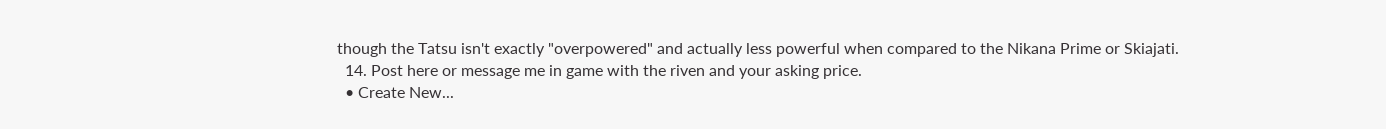though the Tatsu isn't exactly "overpowered" and actually less powerful when compared to the Nikana Prime or Skiajati.
  14. Post here or message me in game with the riven and your asking price.
  • Create New...